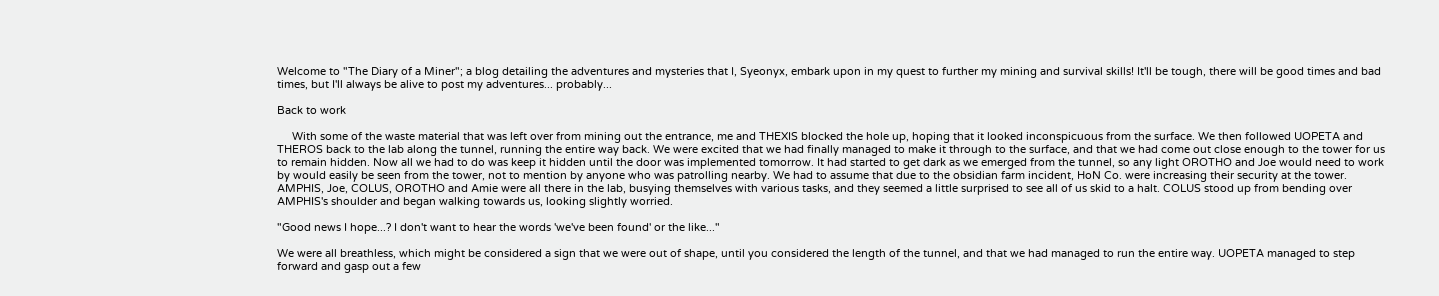Welcome to "The Diary of a Miner"; a blog detailing the adventures and mysteries that I, Syeonyx, embark upon in my quest to further my mining and survival skills! It'll be tough, there will be good times and bad times, but I'll always be alive to post my adventures... probably...

Back to work

     With some of the waste material that was left over from mining out the entrance, me and THEXIS blocked the hole up, hoping that it looked inconspicuous from the surface. We then followed UOPETA and THEROS back to the lab along the tunnel, running the entire way back. We were excited that we had finally managed to make it through to the surface, and that we had come out close enough to the tower for us to remain hidden. Now all we had to do was keep it hidden until the door was implemented tomorrow. It had started to get dark as we emerged from the tunnel, so any light OROTHO and Joe would need to work by would easily be seen from the tower, not to mention by anyone who was patrolling nearby. We had to assume that due to the obsidian farm incident, HoN Co. were increasing their security at the tower. AMPHIS, Joe, COLUS, OROTHO and Amie were all there in the lab, busying themselves with various tasks, and they seemed a little surprised to see all of us skid to a halt. COLUS stood up from bending over AMPHIS's shoulder and began walking towards us, looking slightly worried.

"Good news I hope...? I don't want to hear the words 'we've been found' or the like..."

We were all breathless, which might be considered a sign that we were out of shape, until you considered the length of the tunnel, and that we had managed to run the entire way. UOPETA managed to step forward and gasp out a few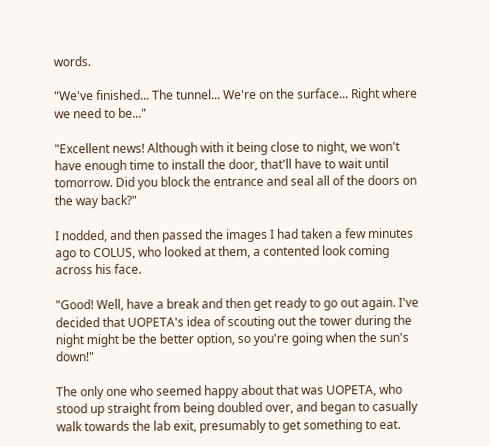words.

"We've finished... The tunnel... We're on the surface... Right where we need to be..."

"Excellent news! Although with it being close to night, we won't have enough time to install the door, that'll have to wait until tomorrow. Did you block the entrance and seal all of the doors on the way back?"

I nodded, and then passed the images I had taken a few minutes ago to COLUS, who looked at them, a contented look coming across his face.

"Good! Well, have a break and then get ready to go out again. I've decided that UOPETA's idea of scouting out the tower during the night might be the better option, so you're going when the sun's down!"

The only one who seemed happy about that was UOPETA, who stood up straight from being doubled over, and began to casually walk towards the lab exit, presumably to get something to eat.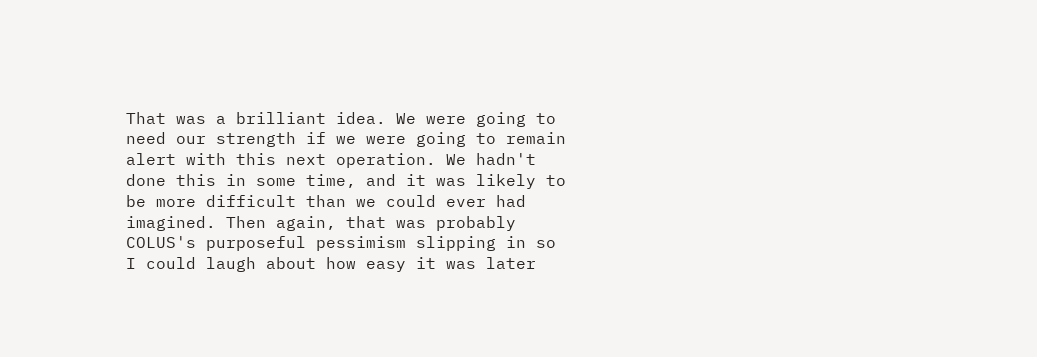That was a brilliant idea. We were going to need our strength if we were going to remain alert with this next operation. We hadn't done this in some time, and it was likely to be more difficult than we could ever had imagined. Then again, that was probably COLUS's purposeful pessimism slipping in so I could laugh about how easy it was later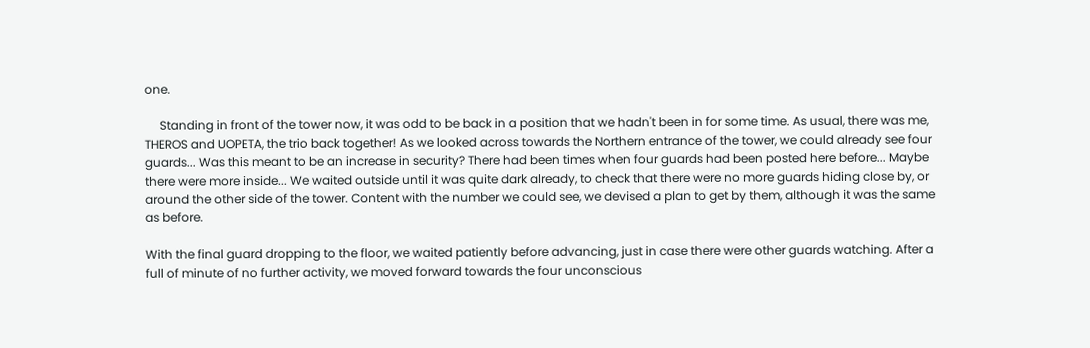one.

     Standing in front of the tower now, it was odd to be back in a position that we hadn't been in for some time. As usual, there was me, THEROS and UOPETA, the trio back together! As we looked across towards the Northern entrance of the tower, we could already see four guards... Was this meant to be an increase in security? There had been times when four guards had been posted here before... Maybe there were more inside... We waited outside until it was quite dark already, to check that there were no more guards hiding close by, or around the other side of the tower. Content with the number we could see, we devised a plan to get by them, although it was the same as before.

With the final guard dropping to the floor, we waited patiently before advancing, just in case there were other guards watching. After a full of minute of no further activity, we moved forward towards the four unconscious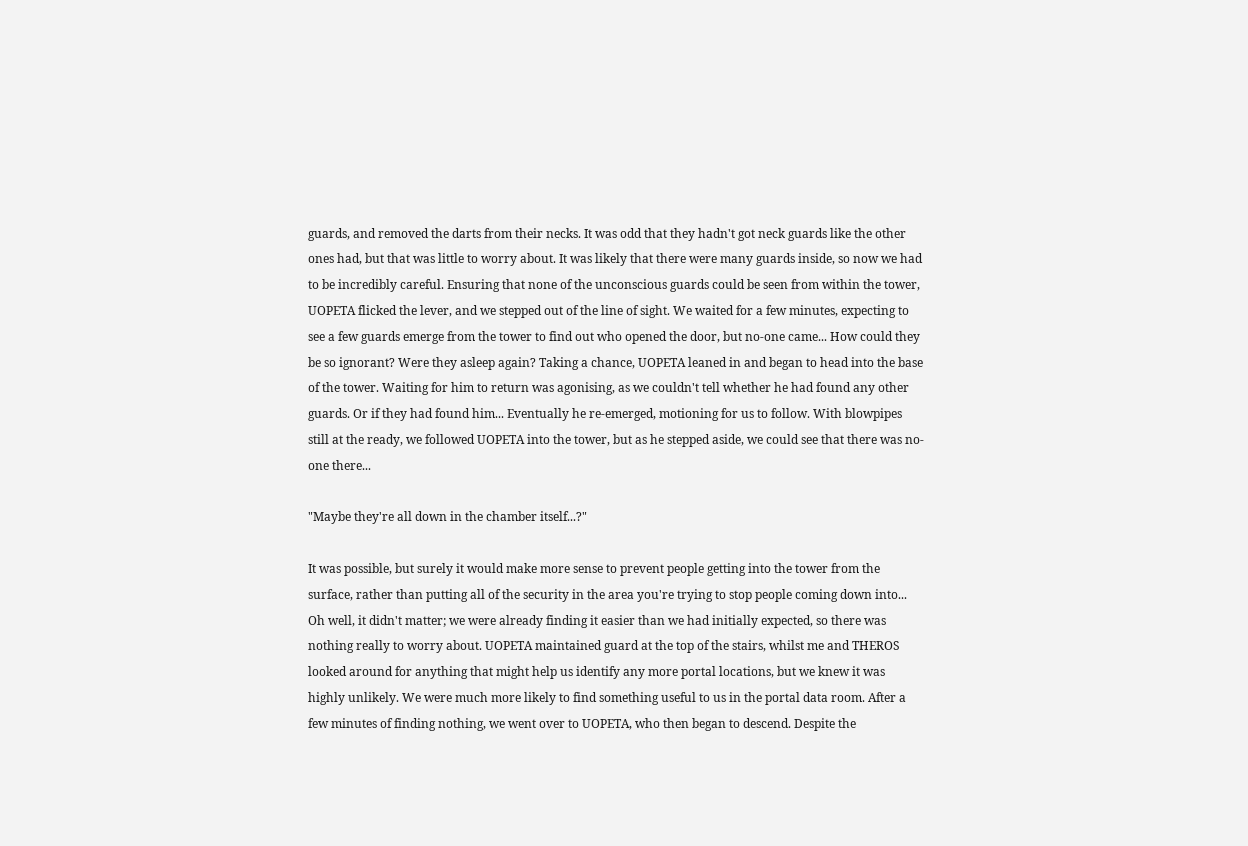guards, and removed the darts from their necks. It was odd that they hadn't got neck guards like the other ones had, but that was little to worry about. It was likely that there were many guards inside, so now we had to be incredibly careful. Ensuring that none of the unconscious guards could be seen from within the tower, UOPETA flicked the lever, and we stepped out of the line of sight. We waited for a few minutes, expecting to see a few guards emerge from the tower to find out who opened the door, but no-one came... How could they be so ignorant? Were they asleep again? Taking a chance, UOPETA leaned in and began to head into the base of the tower. Waiting for him to return was agonising, as we couldn't tell whether he had found any other guards. Or if they had found him... Eventually he re-emerged, motioning for us to follow. With blowpipes still at the ready, we followed UOPETA into the tower, but as he stepped aside, we could see that there was no-one there...

"Maybe they're all down in the chamber itself...?"

It was possible, but surely it would make more sense to prevent people getting into the tower from the surface, rather than putting all of the security in the area you're trying to stop people coming down into... Oh well, it didn't matter; we were already finding it easier than we had initially expected, so there was nothing really to worry about. UOPETA maintained guard at the top of the stairs, whilst me and THEROS looked around for anything that might help us identify any more portal locations, but we knew it was highly unlikely. We were much more likely to find something useful to us in the portal data room. After a few minutes of finding nothing, we went over to UOPETA, who then began to descend. Despite the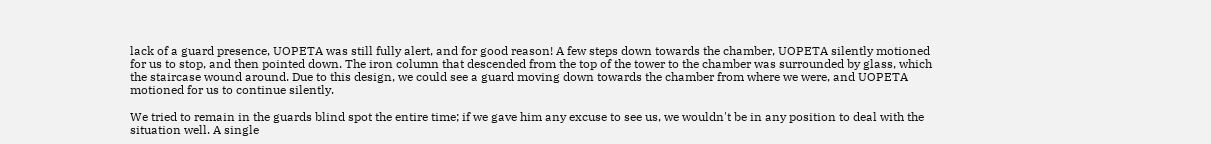lack of a guard presence, UOPETA was still fully alert, and for good reason! A few steps down towards the chamber, UOPETA silently motioned for us to stop, and then pointed down. The iron column that descended from the top of the tower to the chamber was surrounded by glass, which the staircase wound around. Due to this design, we could see a guard moving down towards the chamber from where we were, and UOPETA motioned for us to continue silently.

We tried to remain in the guards blind spot the entire time; if we gave him any excuse to see us, we wouldn't be in any position to deal with the situation well. A single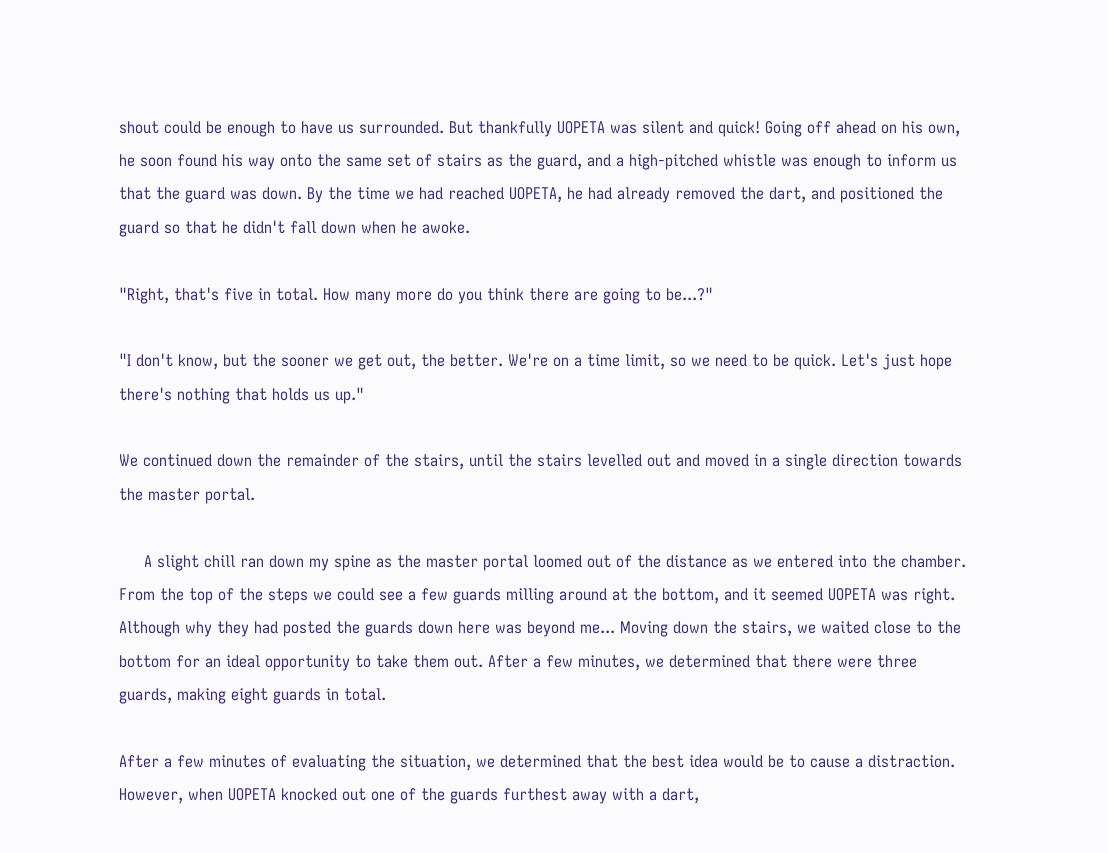shout could be enough to have us surrounded. But thankfully UOPETA was silent and quick! Going off ahead on his own, he soon found his way onto the same set of stairs as the guard, and a high-pitched whistle was enough to inform us that the guard was down. By the time we had reached UOPETA, he had already removed the dart, and positioned the guard so that he didn't fall down when he awoke.

"Right, that's five in total. How many more do you think there are going to be...?"

"I don't know, but the sooner we get out, the better. We're on a time limit, so we need to be quick. Let's just hope there's nothing that holds us up."

We continued down the remainder of the stairs, until the stairs levelled out and moved in a single direction towards the master portal.

     A slight chill ran down my spine as the master portal loomed out of the distance as we entered into the chamber. From the top of the steps we could see a few guards milling around at the bottom, and it seemed UOPETA was right. Although why they had posted the guards down here was beyond me... Moving down the stairs, we waited close to the bottom for an ideal opportunity to take them out. After a few minutes, we determined that there were three guards, making eight guards in total.

After a few minutes of evaluating the situation, we determined that the best idea would be to cause a distraction. However, when UOPETA knocked out one of the guards furthest away with a dart,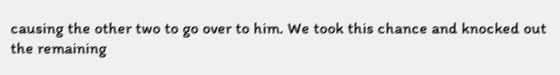causing the other two to go over to him. We took this chance and knocked out the remaining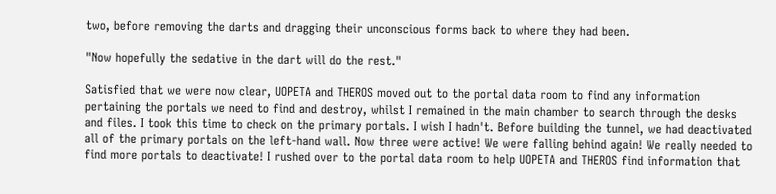two, before removing the darts and dragging their unconscious forms back to where they had been.

"Now hopefully the sedative in the dart will do the rest."

Satisfied that we were now clear, UOPETA and THEROS moved out to the portal data room to find any information pertaining the portals we need to find and destroy, whilst I remained in the main chamber to search through the desks and files. I took this time to check on the primary portals. I wish I hadn't. Before building the tunnel, we had deactivated all of the primary portals on the left-hand wall. Now three were active! We were falling behind again! We really needed to find more portals to deactivate! I rushed over to the portal data room to help UOPETA and THEROS find information that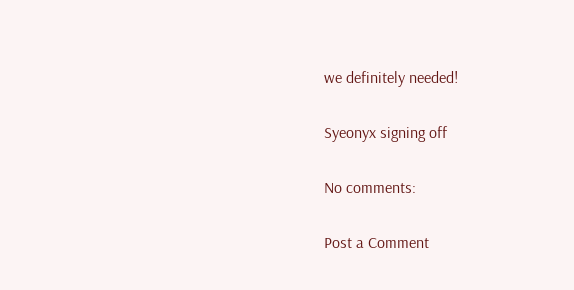we definitely needed!

Syeonyx signing off

No comments:

Post a Comment